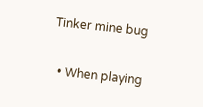Tinker mine bug

  • When playing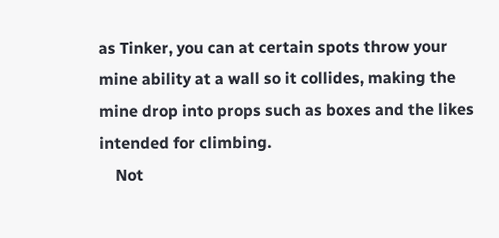as Tinker, you can at certain spots throw your mine ability at a wall so it collides, making the mine drop into props such as boxes and the likes intended for climbing.
    Not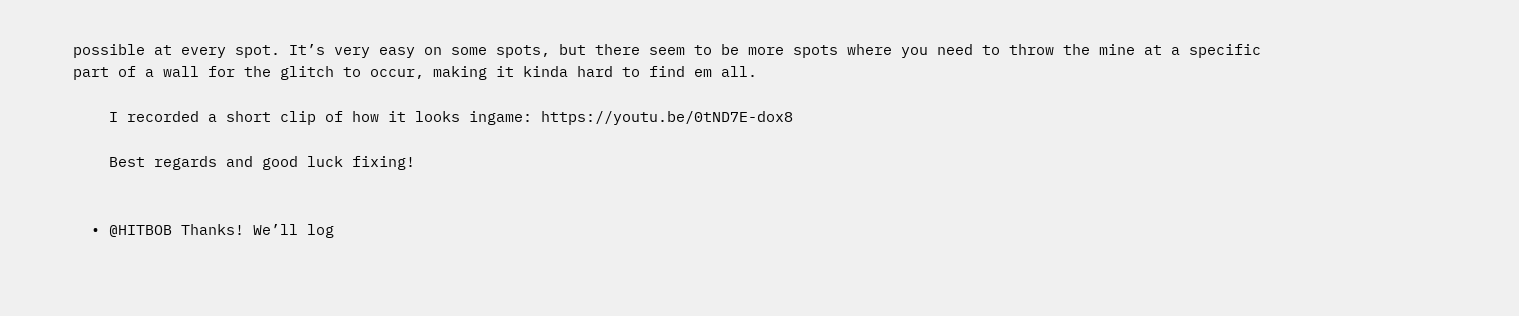possible at every spot. It’s very easy on some spots, but there seem to be more spots where you need to throw the mine at a specific part of a wall for the glitch to occur, making it kinda hard to find em all.

    I recorded a short clip of how it looks ingame: https://youtu.be/0tND7E-dox8

    Best regards and good luck fixing!


  • @HITBOB Thanks! We’ll log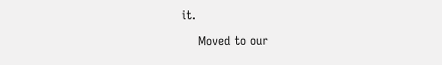it.

    Moved to our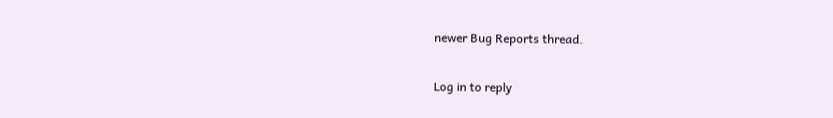newer Bug Reports thread.

Log in to reply